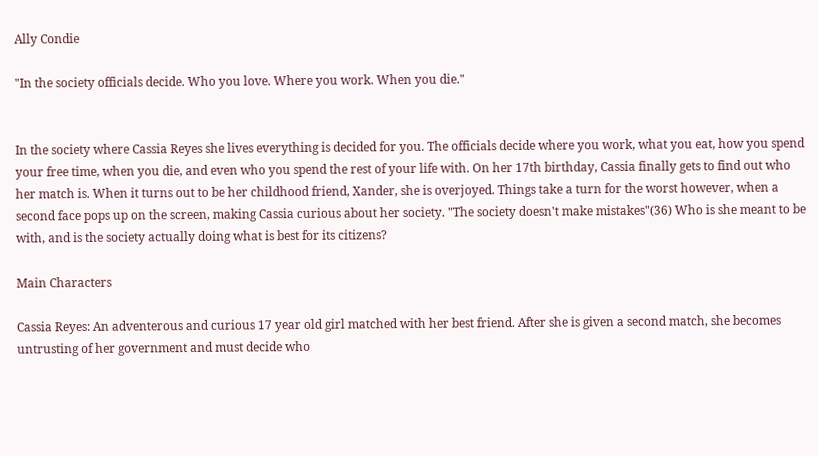Ally Condie

"In the society officials decide. Who you love. Where you work. When you die."


In the society where Cassia Reyes she lives everything is decided for you. The officials decide where you work, what you eat, how you spend your free time, when you die, and even who you spend the rest of your life with. On her 17th birthday, Cassia finally gets to find out who her match is. When it turns out to be her childhood friend, Xander, she is overjoyed. Things take a turn for the worst however, when a second face pops up on the screen, making Cassia curious about her society. "The society doesn't make mistakes"(36) Who is she meant to be with, and is the society actually doing what is best for its citizens?

Main Characters

Cassia Reyes: An adventerous and curious 17 year old girl matched with her best friend. After she is given a second match, she becomes untrusting of her government and must decide who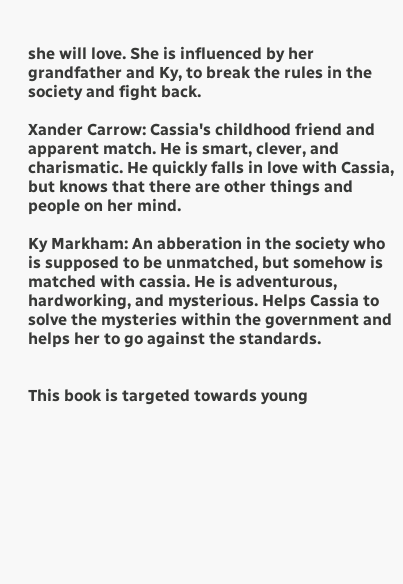she will love. She is influenced by her grandfather and Ky, to break the rules in the society and fight back.

Xander Carrow: Cassia's childhood friend and apparent match. He is smart, clever, and charismatic. He quickly falls in love with Cassia, but knows that there are other things and people on her mind.

Ky Markham: An abberation in the society who is supposed to be unmatched, but somehow is matched with cassia. He is adventurous, hardworking, and mysterious. Helps Cassia to solve the mysteries within the government and helps her to go against the standards.


This book is targeted towards young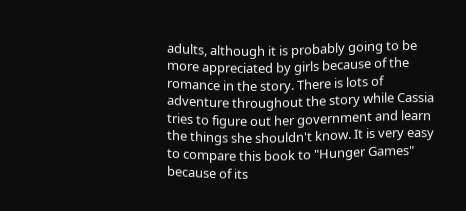adults, although it is probably going to be more appreciated by girls because of the romance in the story. There is lots of adventure throughout the story while Cassia tries to figure out her government and learn the things she shouldn't know. It is very easy to compare this book to "Hunger Games" because of its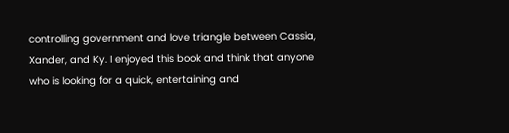controlling government and love triangle between Cassia, Xander, and Ky. I enjoyed this book and think that anyone who is looking for a quick, entertaining and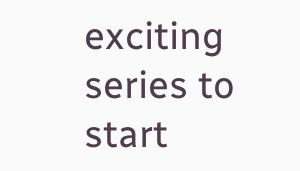exciting series to start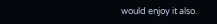would enjoy it also.